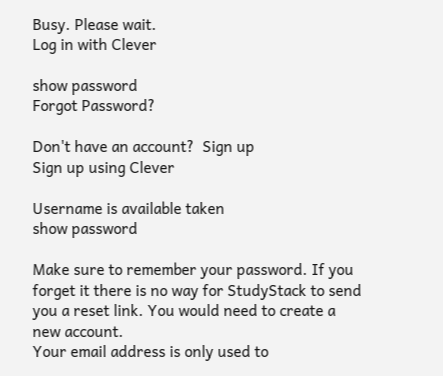Busy. Please wait.
Log in with Clever

show password
Forgot Password?

Don't have an account?  Sign up
Sign up using Clever

Username is available taken
show password

Make sure to remember your password. If you forget it there is no way for StudyStack to send you a reset link. You would need to create a new account.
Your email address is only used to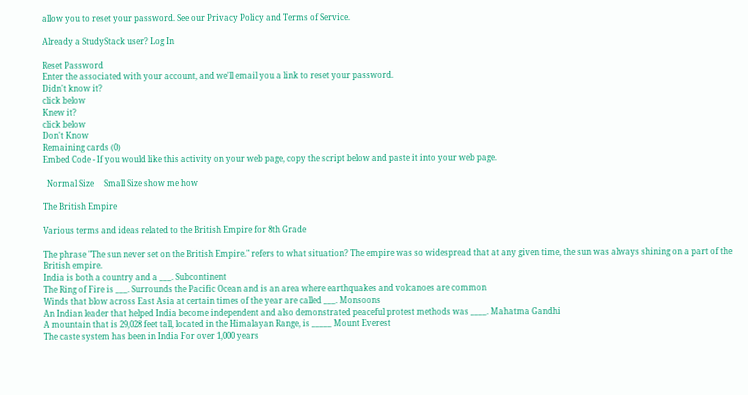allow you to reset your password. See our Privacy Policy and Terms of Service.

Already a StudyStack user? Log In

Reset Password
Enter the associated with your account, and we'll email you a link to reset your password.
Didn't know it?
click below
Knew it?
click below
Don't Know
Remaining cards (0)
Embed Code - If you would like this activity on your web page, copy the script below and paste it into your web page.

  Normal Size     Small Size show me how

The British Empire

Various terms and ideas related to the British Empire for 8th Grade

The phrase "The sun never set on the British Empire." refers to what situation? The empire was so widespread that at any given time, the sun was always shining on a part of the British empire.
India is both a country and a ___. Subcontinent
The Ring of Fire is ___. Surrounds the Pacific Ocean and is an area where earthquakes and volcanoes are common
Winds that blow across East Asia at certain times of the year are called ___. Monsoons
An Indian leader that helped India become independent and also demonstrated peaceful protest methods was ____. Mahatma Gandhi
A mountain that is 29,028 feet tall, located in the Himalayan Range, is _____ Mount Everest
The caste system has been in India For over 1,000 years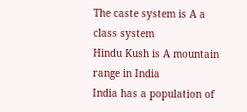The caste system is A a class system
Hindu Kush is A mountain range in India
India has a population of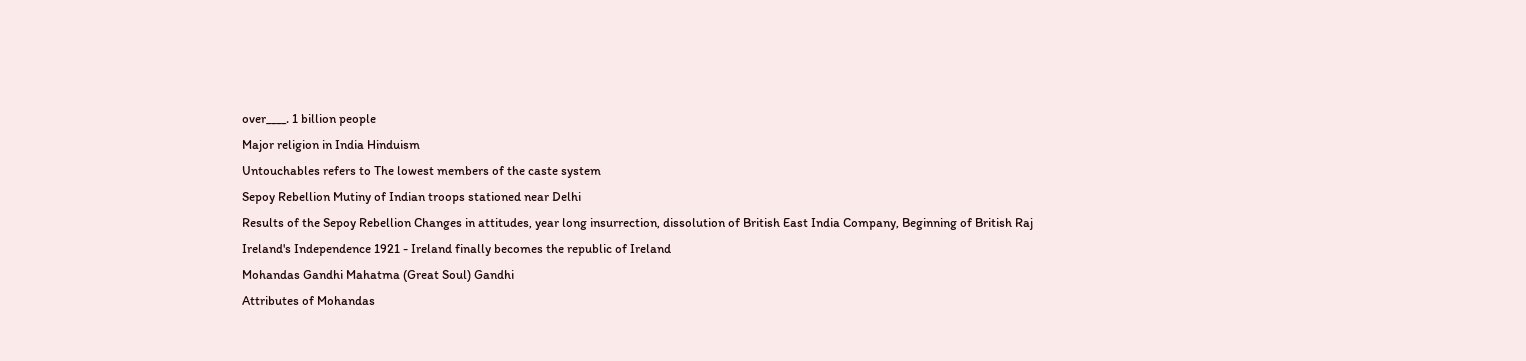over____. 1 billion people
Major religion in India Hinduism
Untouchables refers to The lowest members of the caste system
Sepoy Rebellion Mutiny of Indian troops stationed near Delhi
Results of the Sepoy Rebellion Changes in attitudes, year long insurrection, dissolution of British East India Company, Beginning of British Raj
Ireland's Independence 1921 - Ireland finally becomes the republic of Ireland
Mohandas Gandhi Mahatma (Great Soul) Gandhi
Attributes of Mohandas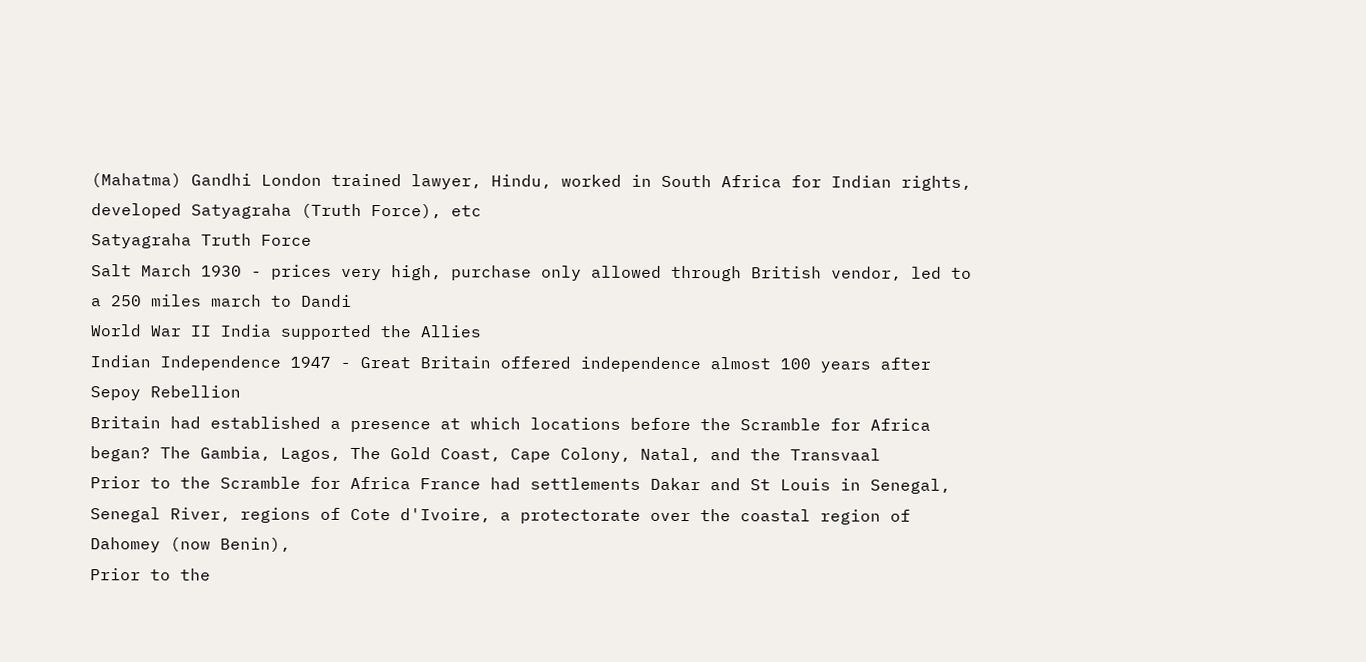(Mahatma) Gandhi London trained lawyer, Hindu, worked in South Africa for Indian rights, developed Satyagraha (Truth Force), etc
Satyagraha Truth Force
Salt March 1930 - prices very high, purchase only allowed through British vendor, led to a 250 miles march to Dandi
World War II India supported the Allies
Indian Independence 1947 - Great Britain offered independence almost 100 years after Sepoy Rebellion
Britain had established a presence at which locations before the Scramble for Africa began? The Gambia, Lagos, The Gold Coast, Cape Colony, Natal, and the Transvaal
Prior to the Scramble for Africa France had settlements Dakar and St Louis in Senegal, Senegal River, regions of Cote d'Ivoire, a protectorate over the coastal region of Dahomey (now Benin),
Prior to the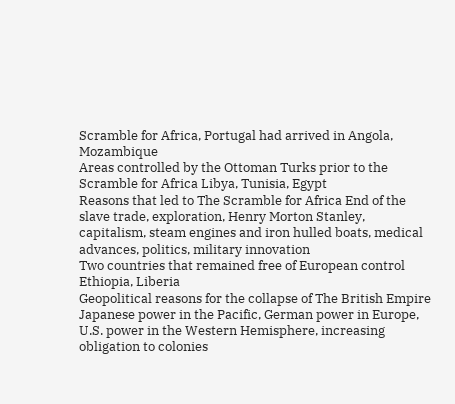Scramble for Africa, Portugal had arrived in Angola, Mozambique
Areas controlled by the Ottoman Turks prior to the Scramble for Africa Libya, Tunisia, Egypt
Reasons that led to The Scramble for Africa End of the slave trade, exploration, Henry Morton Stanley, capitalism, steam engines and iron hulled boats, medical advances, politics, military innovation
Two countries that remained free of European control Ethiopia, Liberia
Geopolitical reasons for the collapse of The British Empire Japanese power in the Pacific, German power in Europe, U.S. power in the Western Hemisphere, increasing obligation to colonies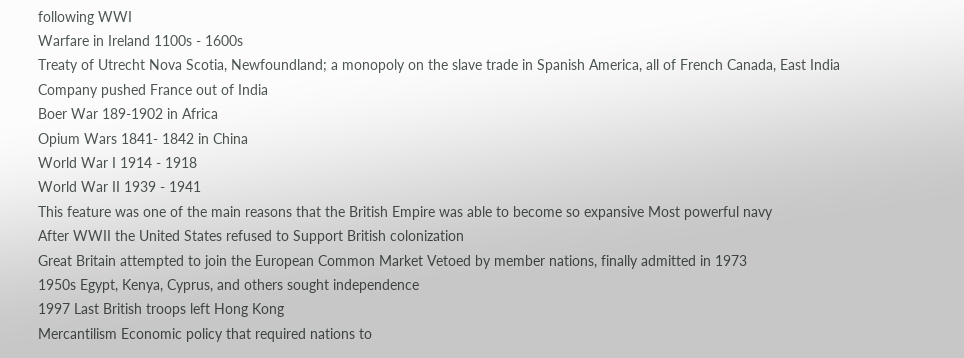following WWI
Warfare in Ireland 1100s - 1600s
Treaty of Utrecht Nova Scotia, Newfoundland; a monopoly on the slave trade in Spanish America, all of French Canada, East India Company pushed France out of India
Boer War 189-1902 in Africa
Opium Wars 1841- 1842 in China
World War I 1914 - 1918
World War II 1939 - 1941
This feature was one of the main reasons that the British Empire was able to become so expansive Most powerful navy
After WWII the United States refused to Support British colonization
Great Britain attempted to join the European Common Market Vetoed by member nations, finally admitted in 1973
1950s Egypt, Kenya, Cyprus, and others sought independence
1997 Last British troops left Hong Kong
Mercantilism Economic policy that required nations to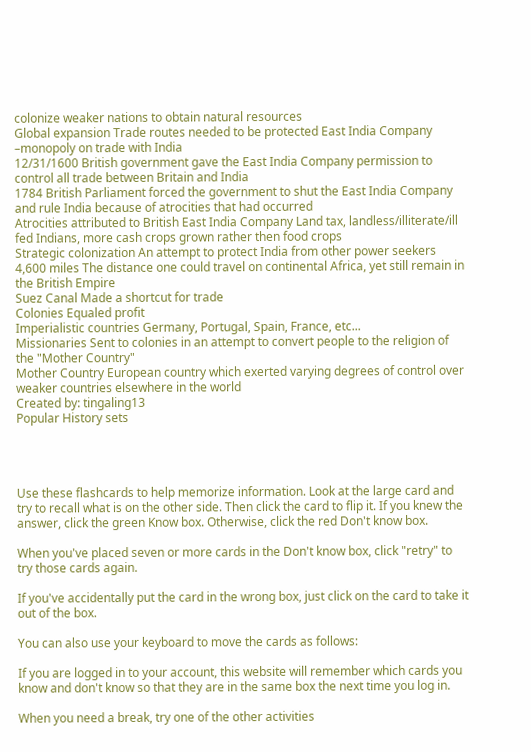colonize weaker nations to obtain natural resources
Global expansion Trade routes needed to be protected East India Company –monopoly on trade with India
12/31/1600 British government gave the East India Company permission to control all trade between Britain and India
1784 British Parliament forced the government to shut the East India Company and rule India because of atrocities that had occurred
Atrocities attributed to British East India Company Land tax, landless/illiterate/ill fed Indians, more cash crops grown rather then food crops
Strategic colonization An attempt to protect India from other power seekers
4,600 miles The distance one could travel on continental Africa, yet still remain in the British Empire
Suez Canal Made a shortcut for trade
Colonies Equaled profit
Imperialistic countries Germany, Portugal, Spain, France, etc...
Missionaries Sent to colonies in an attempt to convert people to the religion of the "Mother Country"
Mother Country European country which exerted varying degrees of control over weaker countries elsewhere in the world
Created by: tingaling13
Popular History sets




Use these flashcards to help memorize information. Look at the large card and try to recall what is on the other side. Then click the card to flip it. If you knew the answer, click the green Know box. Otherwise, click the red Don't know box.

When you've placed seven or more cards in the Don't know box, click "retry" to try those cards again.

If you've accidentally put the card in the wrong box, just click on the card to take it out of the box.

You can also use your keyboard to move the cards as follows:

If you are logged in to your account, this website will remember which cards you know and don't know so that they are in the same box the next time you log in.

When you need a break, try one of the other activities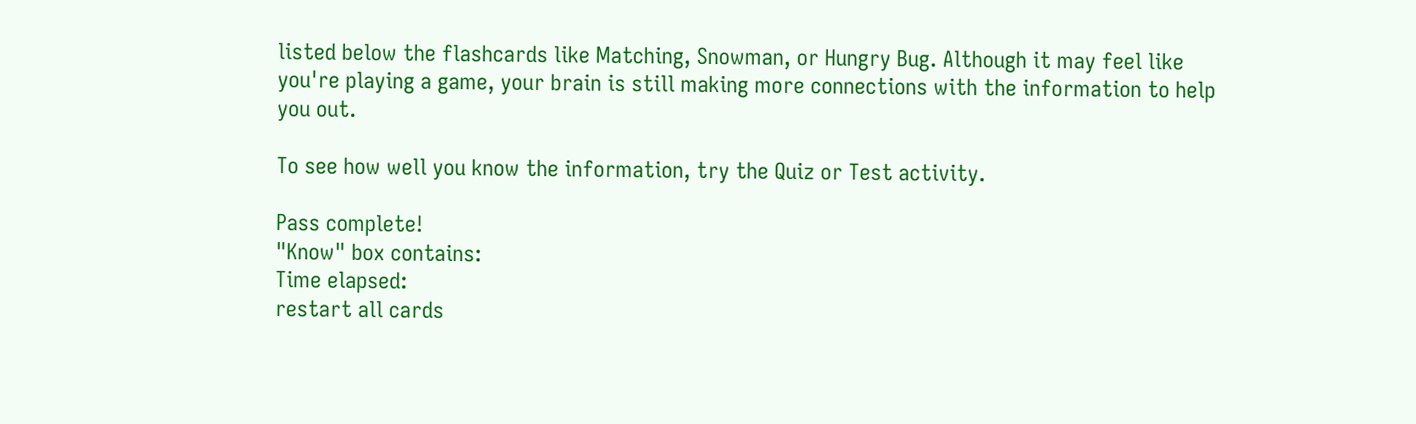listed below the flashcards like Matching, Snowman, or Hungry Bug. Although it may feel like you're playing a game, your brain is still making more connections with the information to help you out.

To see how well you know the information, try the Quiz or Test activity.

Pass complete!
"Know" box contains:
Time elapsed:
restart all cards